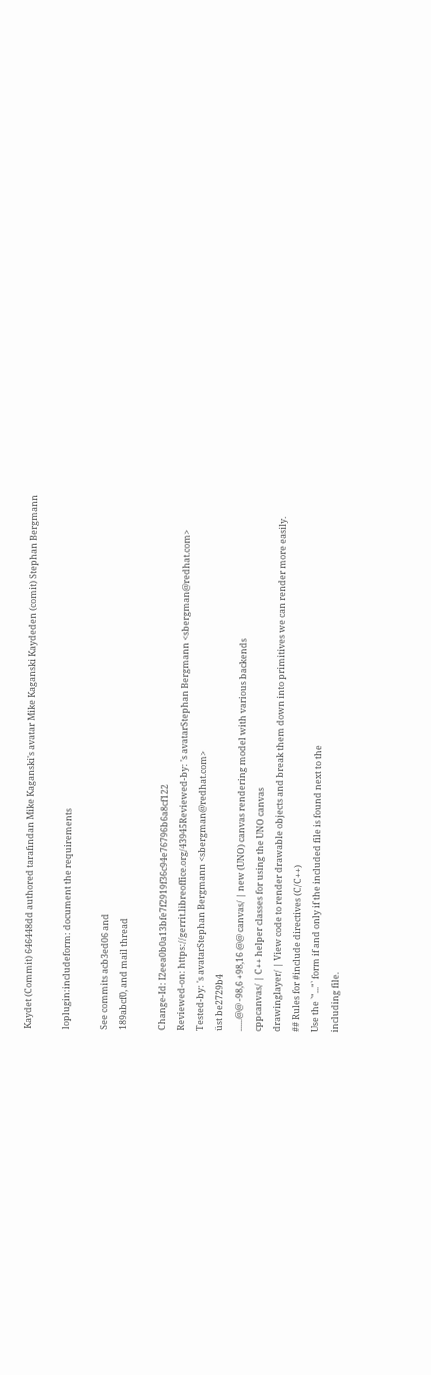Kaydet (Commit) 646448dd authored tarafından Mike Kaganski's avatar Mike Kaganski Kaydeden (comit) Stephan Bergmann

loplugin:includeform: document the requirements

See commits acb3ed06 and
189abcf0, and mail thread

Change-Id: I2eea0b0a13bfe7f2919f36c94e76796b6a8cf122
Reviewed-on: https://gerrit.libreoffice.org/43945Reviewed-by: 's avatarStephan Bergmann <sbergman@redhat.com>
Tested-by: 's avatarStephan Bergmann <sbergman@redhat.com>
üst be2729b4
......@@ -98,6 +98,16 @@ canvas/ | new (UNO) canvas rendering model with various backends
cppcanvas/ | C++ helper classes for using the UNO canvas
drawinglayer/ | View code to render drawable objects and break them down into primitives we can render more easily.
## Rules for #include directives (C/C++)
Use the `"..."` form if and only if the included file is found next to the
including file.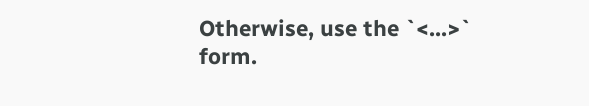Otherwise, use the `<...>` form.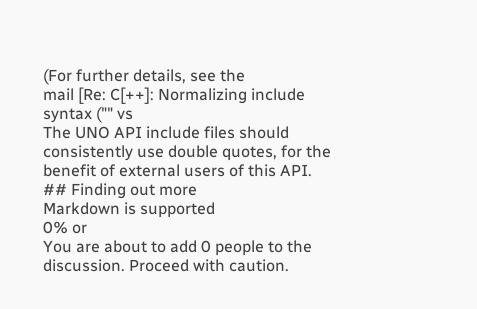(For further details, see the
mail [Re: C[++]: Normalizing include syntax ("" vs
The UNO API include files should consistently use double quotes, for the
benefit of external users of this API.
## Finding out more
Markdown is supported
0% or
You are about to add 0 people to the discussion. Proceed with caution.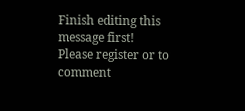Finish editing this message first!
Please register or to comment